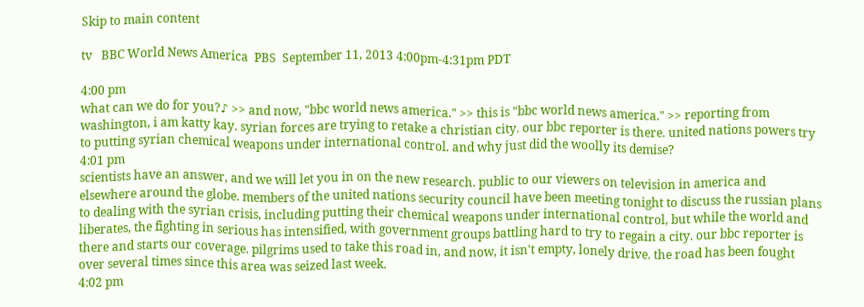Skip to main content

tv   BBC World News America  PBS  September 11, 2013 4:00pm-4:31pm PDT

4:00 pm
what can we do for you?♪ >> and now, "bbc world news america." >> this is "bbc world news america." >> reporting from washington, i am katty kay. syrian forces are trying to retake a christian city. our bbc reporter is there. united nations powers try to putting syrian chemical weapons under international control. and why just did the woolly its demise?
4:01 pm
scientists have an answer, and we will let you in on the new research. public to our viewers on television in america and elsewhere around the globe. members of the united nations security council have been meeting tonight to discuss the russian plans to dealing with the syrian crisis, including putting their chemical weapons under international control, but while the world and liberates, the fighting in serious has intensified, with government groups battling hard to try to regain a city. our bbc reporter is there and starts our coverage. pilgrims used to take this road in, and now, it isn't empty, lonely drive. the road has been fought over several times since this area was seized last week.
4:02 pm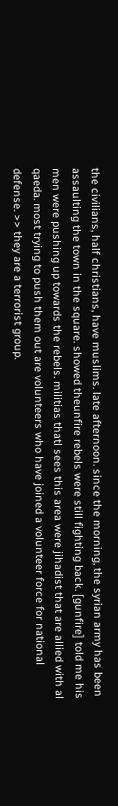the civilians, half christians, have muslims. late afternoon. since the morning, the syrian army has been assaulting the town in the square. showed theunfire rebels were still fighting back. [gunfire] told me his men were pushing up towards the rebels. militias thatl sees this area were jihadist that are allied with al qaeda. most trying to push them out are volunteers who have joined a volunteer force for national defense. >> they are a terrorist group.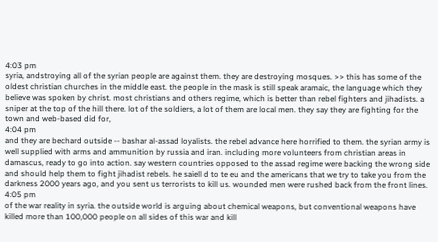4:03 pm
syria, andstroying all of the syrian people are against them. they are destroying mosques. >> this has some of the oldest christian churches in the middle east. the people in the mask is still speak aramaic, the language which they believe was spoken by christ. most christians and others regime, which is better than rebel fighters and jihadists. a sniper at the top of the hill there. lot of the soldiers, a lot of them are local men. they say they are fighting for the town and web-based did for,
4:04 pm
and they are bechard outside -- bashar al-assad loyalists. the rebel advance here horrified to them. the syrian army is well supplied with arms and ammunition by russia and iran. including more volunteers from christian areas in damascus, ready to go into action. say western countries opposed to the assad regime were backing the wrong side and should help them to fight jihadist rebels. he saiell d to te eu and the americans that we try to take you from the darkness 2000 years ago, and you sent us terrorists to kill us. wounded men were rushed back from the front lines.
4:05 pm
of the war reality in syria. the outside world is arguing about chemical weapons, but conventional weapons have killed more than 100,000 people on all sides of this war and kill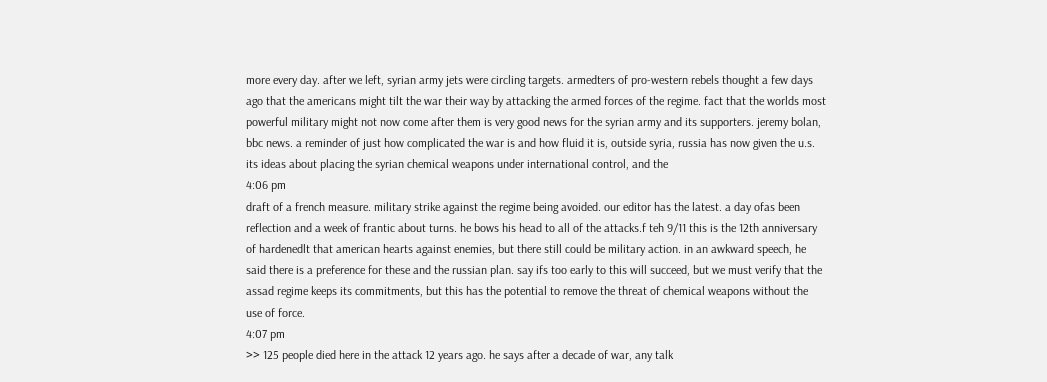more every day. after we left, syrian army jets were circling targets. armedters of pro-western rebels thought a few days ago that the americans might tilt the war their way by attacking the armed forces of the regime. fact that the worlds most powerful military might not now come after them is very good news for the syrian army and its supporters. jeremy bolan, bbc news. a reminder of just how complicated the war is and how fluid it is, outside syria, russia has now given the u.s. its ideas about placing the syrian chemical weapons under international control, and the
4:06 pm
draft of a french measure. military strike against the regime being avoided. our editor has the latest. a day ofas been reflection and a week of frantic about turns. he bows his head to all of the attacks.f teh 9/11 this is the 12th anniversary of hardenedlt that american hearts against enemies, but there still could be military action. in an awkward speech, he said there is a preference for these and the russian plan. say ifs too early to this will succeed, but we must verify that the assad regime keeps its commitments, but this has the potential to remove the threat of chemical weapons without the use of force.
4:07 pm
>> 125 people died here in the attack 12 years ago. he says after a decade of war, any talk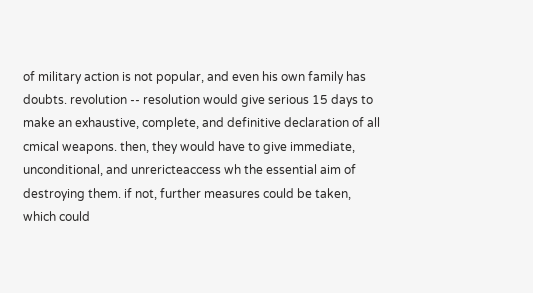of military action is not popular, and even his own family has doubts. revolution -- resolution would give serious 15 days to make an exhaustive, complete, and definitive declaration of all cmical weapons. then, they would have to give immediate, unconditional, and unrericteaccess wh the essential aim of destroying them. if not, further measures could be taken, which could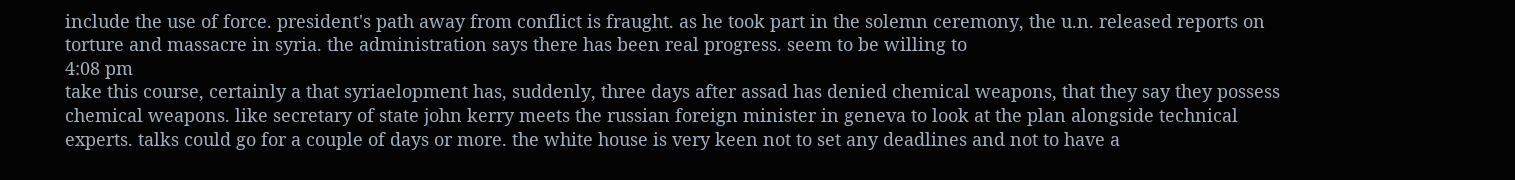include the use of force. president's path away from conflict is fraught. as he took part in the solemn ceremony, the u.n. released reports on torture and massacre in syria. the administration says there has been real progress. seem to be willing to
4:08 pm
take this course, certainly a that syriaelopment has, suddenly, three days after assad has denied chemical weapons, that they say they possess chemical weapons. like secretary of state john kerry meets the russian foreign minister in geneva to look at the plan alongside technical experts. talks could go for a couple of days or more. the white house is very keen not to set any deadlines and not to have a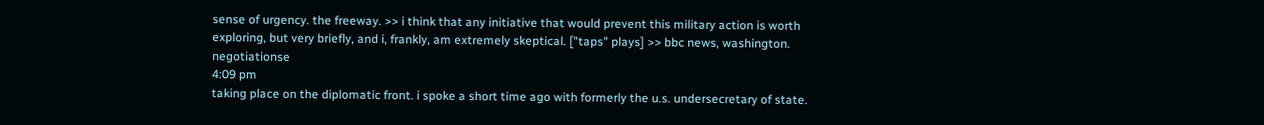sense of urgency. the freeway. >> i think that any initiative that would prevent this military action is worth exploring, but very briefly, and i, frankly, am extremely skeptical. ["taps" plays] >> bbc news, washington. negotiationse
4:09 pm
taking place on the diplomatic front. i spoke a short time ago with formerly the u.s. undersecretary of state.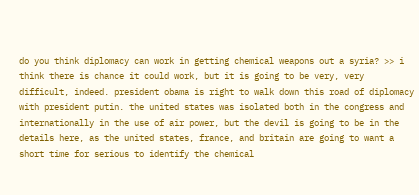do you think diplomacy can work in getting chemical weapons out a syria? >> i think there is chance it could work, but it is going to be very, very difficult, indeed. president obama is right to walk down this road of diplomacy with president putin. the united states was isolated both in the congress and internationally in the use of air power, but the devil is going to be in the details here, as the united states, france, and britain are going to want a short time for serious to identify the chemical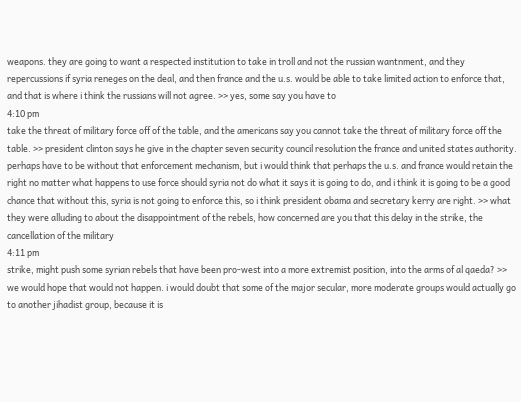weapons. they are going to want a respected institution to take in troll and not the russian wantnment, and they repercussions if syria reneges on the deal, and then france and the u.s. would be able to take limited action to enforce that, and that is where i think the russians will not agree. >> yes, some say you have to
4:10 pm
take the threat of military force off of the table, and the americans say you cannot take the threat of military force off the table. >> president clinton says he give in the chapter seven security council resolution the france and united states authority. perhaps have to be without that enforcement mechanism, but i would think that perhaps the u.s. and france would retain the right no matter what happens to use force should syria not do what it says it is going to do, and i think it is going to be a good chance that without this, syria is not going to enforce this, so i think president obama and secretary kerry are right. >> what they were alluding to about the disappointment of the rebels, how concerned are you that this delay in the strike, the cancellation of the military
4:11 pm
strike, might push some syrian rebels that have been pro-west into a more extremist position, into the arms of al qaeda? >> we would hope that would not happen. i would doubt that some of the major secular, more moderate groups would actually go to another jihadist group, because it is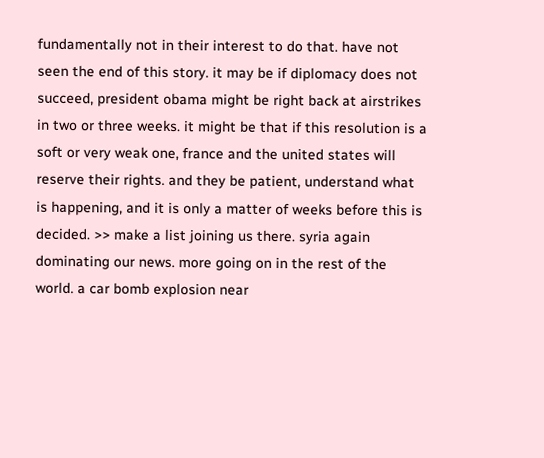fundamentally not in their interest to do that. have not seen the end of this story. it may be if diplomacy does not succeed, president obama might be right back at airstrikes in two or three weeks. it might be that if this resolution is a soft or very weak one, france and the united states will reserve their rights. and they be patient, understand what is happening, and it is only a matter of weeks before this is decided. >> make a list joining us there. syria again dominating our news. more going on in the rest of the world. a car bomb explosion near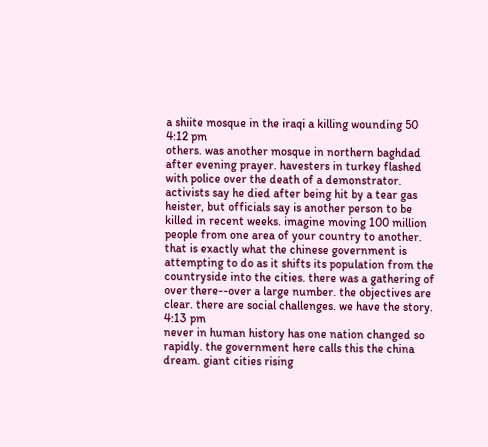a shiite mosque in the iraqi a killing wounding 50
4:12 pm
others. was another mosque in northern baghdad after evening prayer. havesters in turkey flashed with police over the death of a demonstrator. activists say he died after being hit by a tear gas heister, but officials say is another person to be killed in recent weeks. imagine moving 100 million people from one area of your country to another. that is exactly what the chinese government is attempting to do as it shifts its population from the countryside into the cities. there was a gathering of over there--over a large number. the objectives are clear. there are social challenges. we have the story.
4:13 pm
never in human history has one nation changed so rapidly. the government here calls this the china dream. giant cities rising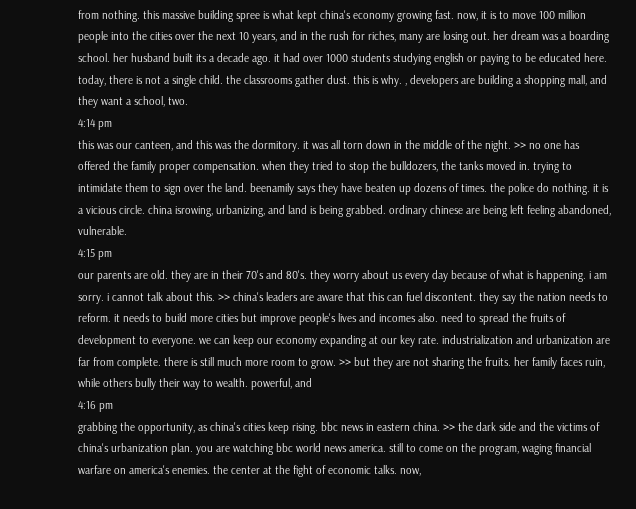from nothing. this massive building spree is what kept china's economy growing fast. now, it is to move 100 million people into the cities over the next 10 years, and in the rush for riches, many are losing out. her dream was a boarding school. her husband built its a decade ago. it had over 1000 students studying english or paying to be educated here. today, there is not a single child. the classrooms gather dust. this is why. , developers are building a shopping mall, and they want a school, two.
4:14 pm
this was our canteen, and this was the dormitory. it was all torn down in the middle of the night. >> no one has offered the family proper compensation. when they tried to stop the bulldozers, the tanks moved in. trying to intimidate them to sign over the land. beenamily says they have beaten up dozens of times. the police do nothing. it is a vicious circle. china isrowing, urbanizing, and land is being grabbed. ordinary chinese are being left feeling abandoned, vulnerable.
4:15 pm
our parents are old. they are in their 70's and 80's. they worry about us every day because of what is happening. i am sorry. i cannot talk about this. >> china's leaders are aware that this can fuel discontent. they say the nation needs to reform. it needs to build more cities but improve people's lives and incomes also. need to spread the fruits of development to everyone. we can keep our economy expanding at our key rate. industrialization and urbanization are far from complete. there is still much more room to grow. >> but they are not sharing the fruits. her family faces ruin, while others bully their way to wealth. powerful, and
4:16 pm
grabbing the opportunity, as china's cities keep rising. bbc news in eastern china. >> the dark side and the victims of china's urbanization plan. you are watching bbc world news america. still to come on the program, waging financial warfare on america's enemies. the center at the fight of economic talks. now,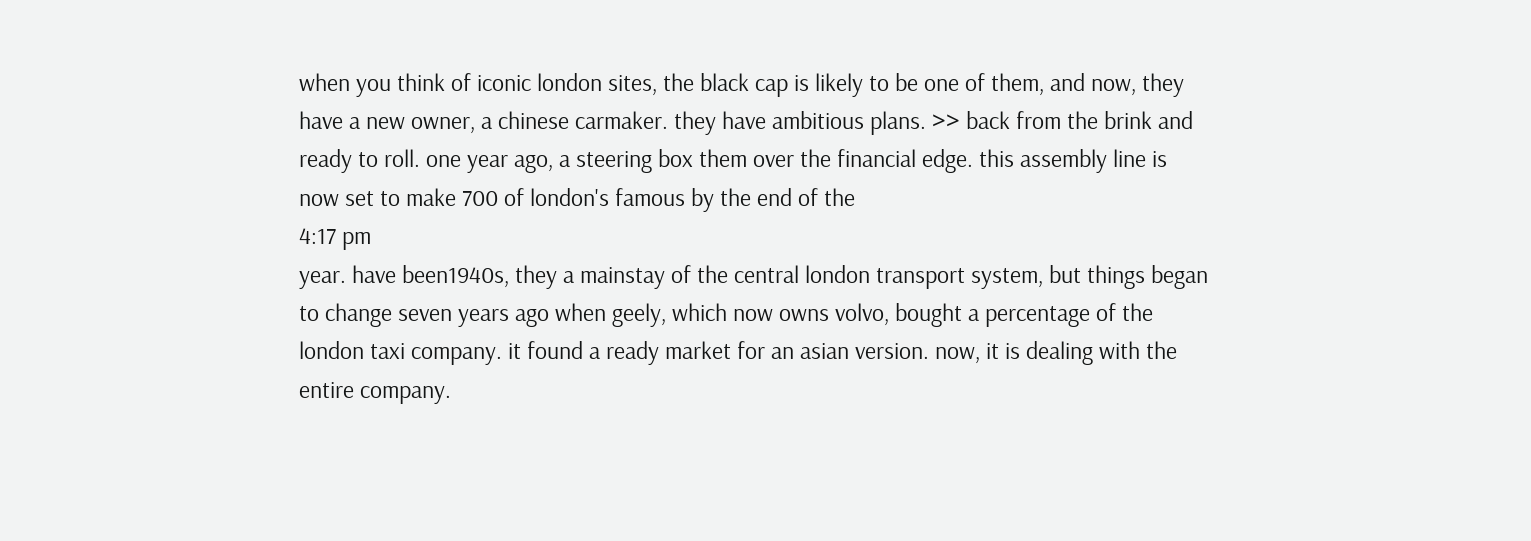when you think of iconic london sites, the black cap is likely to be one of them, and now, they have a new owner, a chinese carmaker. they have ambitious plans. >> back from the brink and ready to roll. one year ago, a steering box them over the financial edge. this assembly line is now set to make 700 of london's famous by the end of the
4:17 pm
year. have been1940s, they a mainstay of the central london transport system, but things began to change seven years ago when geely, which now owns volvo, bought a percentage of the london taxi company. it found a ready market for an asian version. now, it is dealing with the entire company.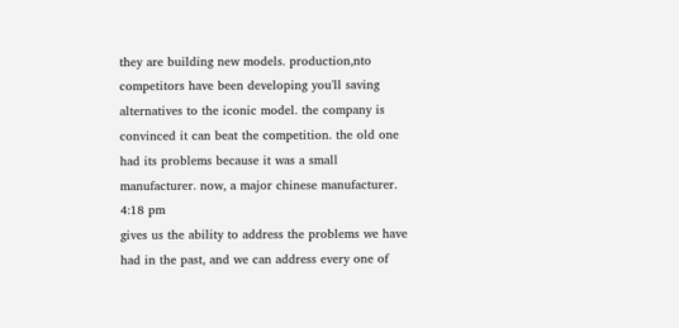they are building new models. production,nto competitors have been developing you'll saving alternatives to the iconic model. the company is convinced it can beat the competition. the old one had its problems because it was a small manufacturer. now, a major chinese manufacturer.
4:18 pm
gives us the ability to address the problems we have had in the past, and we can address every one of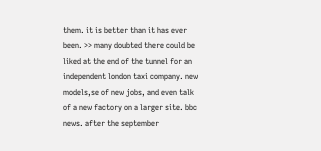them. it is better than it has ever been. >> many doubted there could be liked at the end of the tunnel for an independent london taxi company. new models,se of new jobs, and even talk of a new factory on a larger site. bbc news. after the september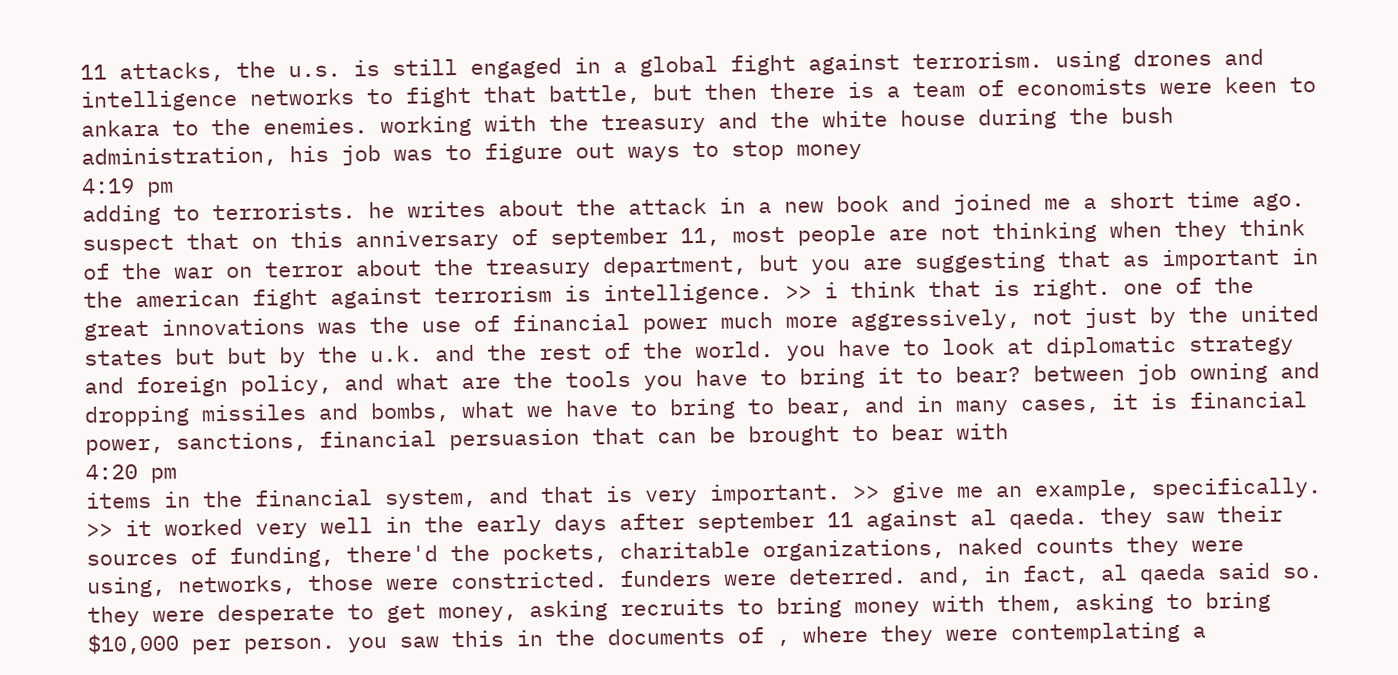11 attacks, the u.s. is still engaged in a global fight against terrorism. using drones and intelligence networks to fight that battle, but then there is a team of economists were keen to ankara to the enemies. working with the treasury and the white house during the bush administration, his job was to figure out ways to stop money
4:19 pm
adding to terrorists. he writes about the attack in a new book and joined me a short time ago. suspect that on this anniversary of september 11, most people are not thinking when they think of the war on terror about the treasury department, but you are suggesting that as important in the american fight against terrorism is intelligence. >> i think that is right. one of the great innovations was the use of financial power much more aggressively, not just by the united states but but by the u.k. and the rest of the world. you have to look at diplomatic strategy and foreign policy, and what are the tools you have to bring it to bear? between job owning and dropping missiles and bombs, what we have to bring to bear, and in many cases, it is financial power, sanctions, financial persuasion that can be brought to bear with
4:20 pm
items in the financial system, and that is very important. >> give me an example, specifically. >> it worked very well in the early days after september 11 against al qaeda. they saw their sources of funding, there'd the pockets, charitable organizations, naked counts they were using, networks, those were constricted. funders were deterred. and, in fact, al qaeda said so. they were desperate to get money, asking recruits to bring money with them, asking to bring $10,000 per person. you saw this in the documents of , where they were contemplating a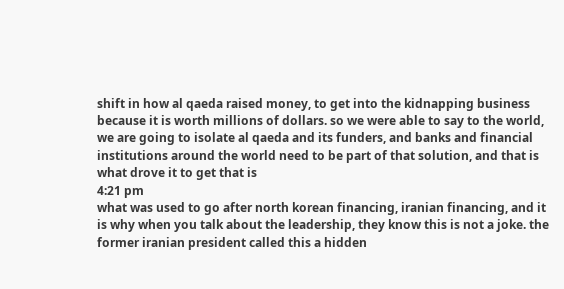shift in how al qaeda raised money, to get into the kidnapping business because it is worth millions of dollars. so we were able to say to the world, we are going to isolate al qaeda and its funders, and banks and financial institutions around the world need to be part of that solution, and that is what drove it to get that is
4:21 pm
what was used to go after north korean financing, iranian financing, and it is why when you talk about the leadership, they know this is not a joke. the former iranian president called this a hidden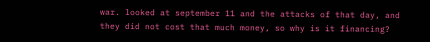war. looked at september 11 and the attacks of that day, and they did not cost that much money, so why is it financing?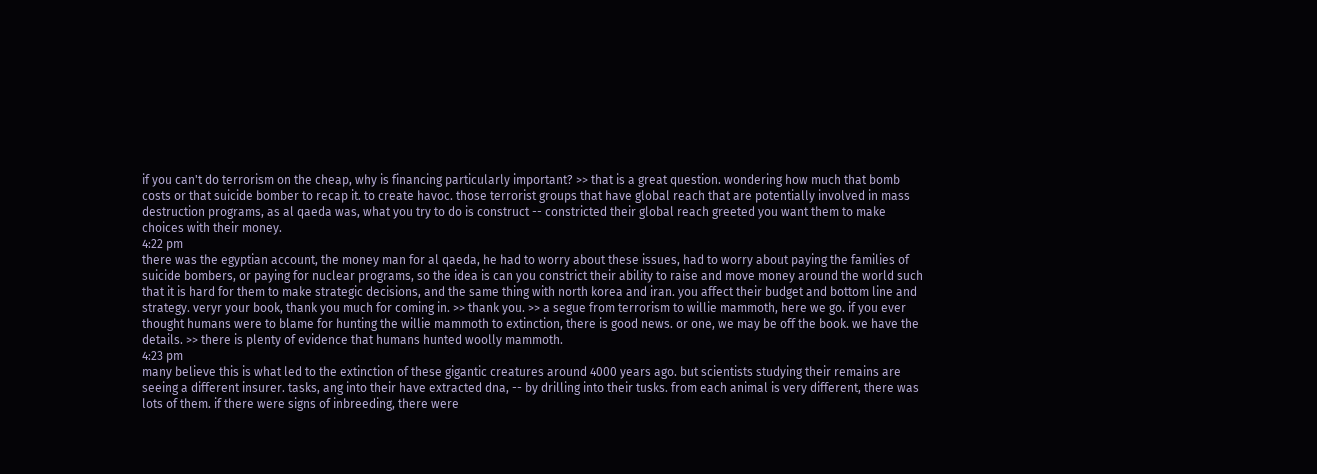if you can't do terrorism on the cheap, why is financing particularly important? >> that is a great question. wondering how much that bomb costs or that suicide bomber to recap it. to create havoc. those terrorist groups that have global reach that are potentially involved in mass destruction programs, as al qaeda was, what you try to do is construct -- constricted their global reach greeted you want them to make choices with their money.
4:22 pm
there was the egyptian account, the money man for al qaeda, he had to worry about these issues, had to worry about paying the families of suicide bombers, or paying for nuclear programs, so the idea is can you constrict their ability to raise and move money around the world such that it is hard for them to make strategic decisions, and the same thing with north korea and iran. you affect their budget and bottom line and strategy. veryr your book, thank you much for coming in. >> thank you. >> a segue from terrorism to willie mammoth, here we go. if you ever thought humans were to blame for hunting the willie mammoth to extinction, there is good news. or one, we may be off the book. we have the details. >> there is plenty of evidence that humans hunted woolly mammoth.
4:23 pm
many believe this is what led to the extinction of these gigantic creatures around 4000 years ago. but scientists studying their remains are seeing a different insurer. tasks, ang into their have extracted dna, -- by drilling into their tusks. from each animal is very different, there was lots of them. if there were signs of inbreeding, there were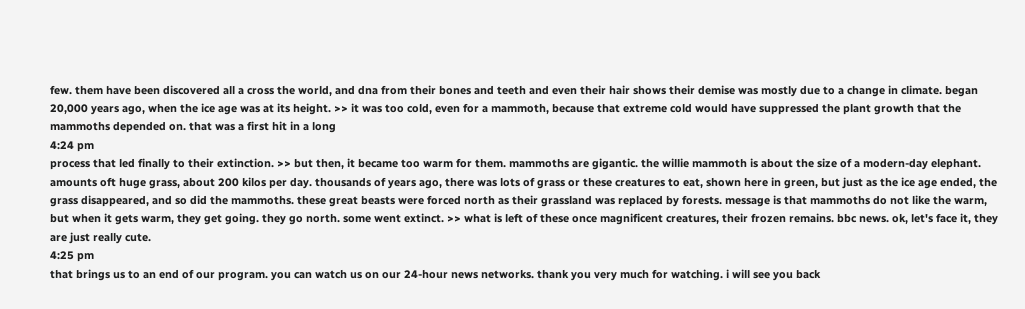few. them have been discovered all a cross the world, and dna from their bones and teeth and even their hair shows their demise was mostly due to a change in climate. began 20,000 years ago, when the ice age was at its height. >> it was too cold, even for a mammoth, because that extreme cold would have suppressed the plant growth that the mammoths depended on. that was a first hit in a long
4:24 pm
process that led finally to their extinction. >> but then, it became too warm for them. mammoths are gigantic. the willie mammoth is about the size of a modern-day elephant. amounts oft huge grass, about 200 kilos per day. thousands of years ago, there was lots of grass or these creatures to eat, shown here in green, but just as the ice age ended, the grass disappeared, and so did the mammoths. these great beasts were forced north as their grassland was replaced by forests. message is that mammoths do not like the warm, but when it gets warm, they get going. they go north. some went extinct. >> what is left of these once magnificent creatures, their frozen remains. bbc news. ok, let's face it, they are just really cute.
4:25 pm
that brings us to an end of our program. you can watch us on our 24-hour news networks. thank you very much for watching. i will see you back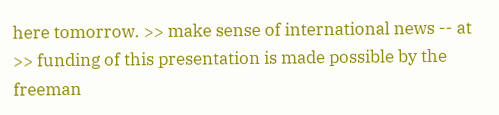here tomorrow. >> make sense of international news -- at >> funding of this presentation is made possible by the freeman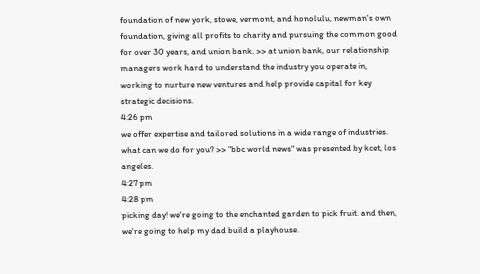foundation of new york, stowe, vermont, and honolulu, newman's own foundation, giving all profits to charity and pursuing the common good for over 30 years, and union bank. >> at union bank, our relationship managers work hard to understand the industry you operate in, working to nurture new ventures and help provide capital for key strategic decisions.
4:26 pm
we offer expertise and tailored solutions in a wide range of industries. what can we do for you? >> "bbc world news" was presented by kcet, los angeles.
4:27 pm
4:28 pm
picking day! we're going to the enchanted garden to pick fruit. and then, we're going to help my dad build a playhouse.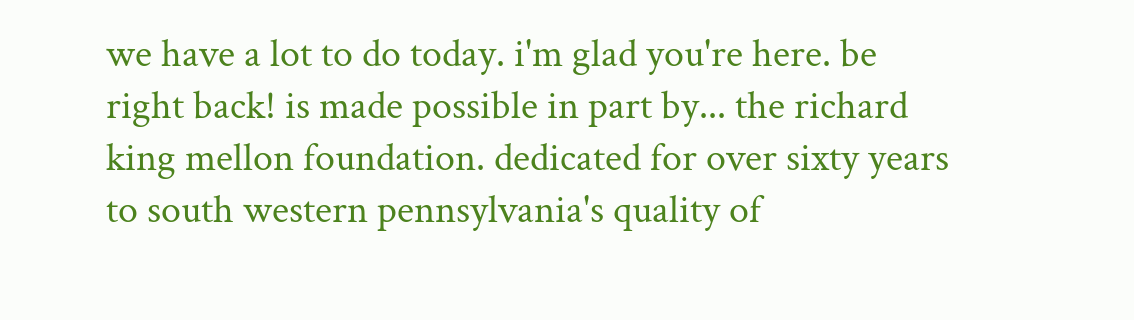we have a lot to do today. i'm glad you're here. be right back! is made possible in part by... the richard king mellon foundation. dedicated for over sixty years to south western pennsylvania's quality of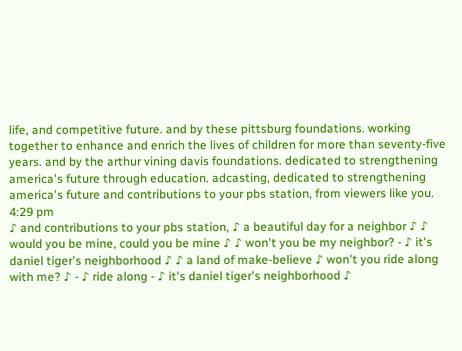life, and competitive future. and by these pittsburg foundations. working together to enhance and enrich the lives of children for more than seventy-five years. and by the arthur vining davis foundations. dedicated to strengthening america's future through education. adcasting, dedicated to strengthening america's future and contributions to your pbs station, from viewers like you.
4:29 pm
♪ and contributions to your pbs station, ♪ a beautiful day for a neighbor ♪ ♪ would you be mine, could you be mine ♪ ♪ won't you be my neighbor? - ♪ it's daniel tiger's neighborhood ♪ ♪ a land of make-believe ♪ won't you ride along with me? ♪ - ♪ ride along - ♪ it's daniel tiger's neighborhood ♪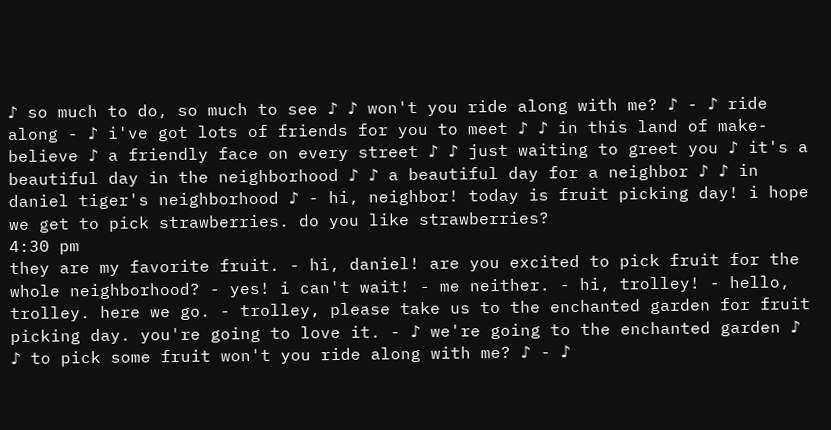♪ so much to do, so much to see ♪ ♪ won't you ride along with me? ♪ - ♪ ride along - ♪ i've got lots of friends for you to meet ♪ ♪ in this land of make-believe ♪ a friendly face on every street ♪ ♪ just waiting to greet you ♪ it's a beautiful day in the neighborhood ♪ ♪ a beautiful day for a neighbor ♪ ♪ in daniel tiger's neighborhood ♪ - hi, neighbor! today is fruit picking day! i hope we get to pick strawberries. do you like strawberries?
4:30 pm
they are my favorite fruit. - hi, daniel! are you excited to pick fruit for the whole neighborhood? - yes! i can't wait! - me neither. - hi, trolley! - hello, trolley. here we go. - trolley, please take us to the enchanted garden for fruit picking day. you're going to love it. - ♪ we're going to the enchanted garden ♪ ♪ to pick some fruit won't you ride along with me? ♪ - ♪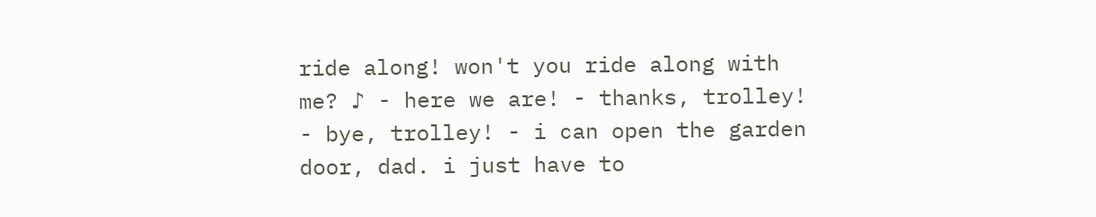ride along! won't you ride along with me? ♪ - here we are! - thanks, trolley! - bye, trolley! - i can open the garden door, dad. i just have to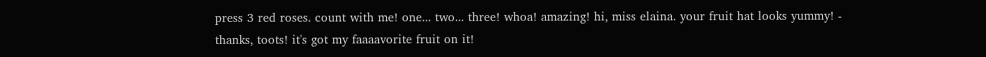press 3 red roses. count with me! one... two... three! whoa! amazing! hi, miss elaina. your fruit hat looks yummy! - thanks, toots! it's got my faaaavorite fruit on it!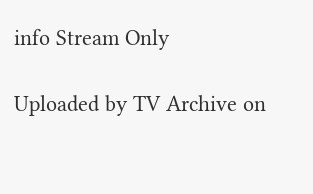info Stream Only

Uploaded by TV Archive on